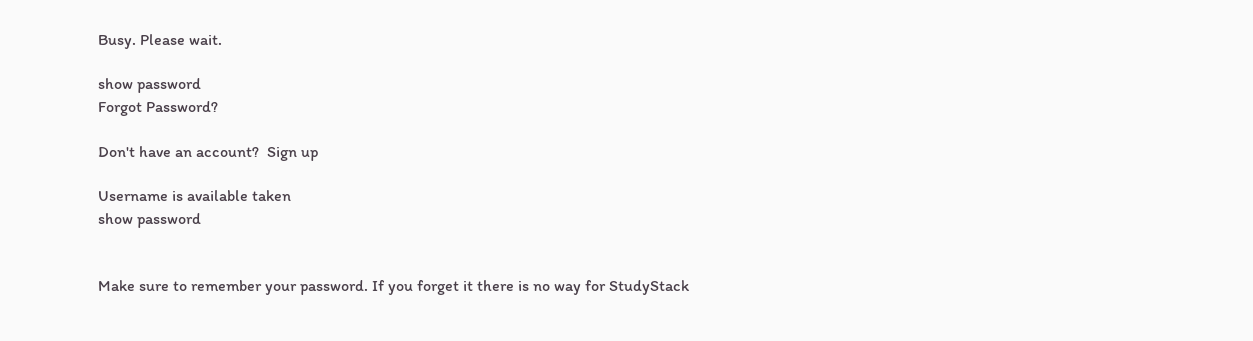Busy. Please wait.

show password
Forgot Password?

Don't have an account?  Sign up

Username is available taken
show password


Make sure to remember your password. If you forget it there is no way for StudyStack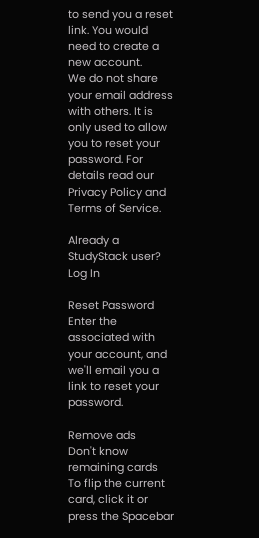to send you a reset link. You would need to create a new account.
We do not share your email address with others. It is only used to allow you to reset your password. For details read our Privacy Policy and Terms of Service.

Already a StudyStack user? Log In

Reset Password
Enter the associated with your account, and we'll email you a link to reset your password.

Remove ads
Don't know
remaining cards
To flip the current card, click it or press the Spacebar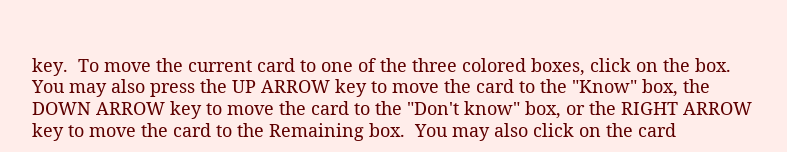key.  To move the current card to one of the three colored boxes, click on the box.  You may also press the UP ARROW key to move the card to the "Know" box, the DOWN ARROW key to move the card to the "Don't know" box, or the RIGHT ARROW key to move the card to the Remaining box.  You may also click on the card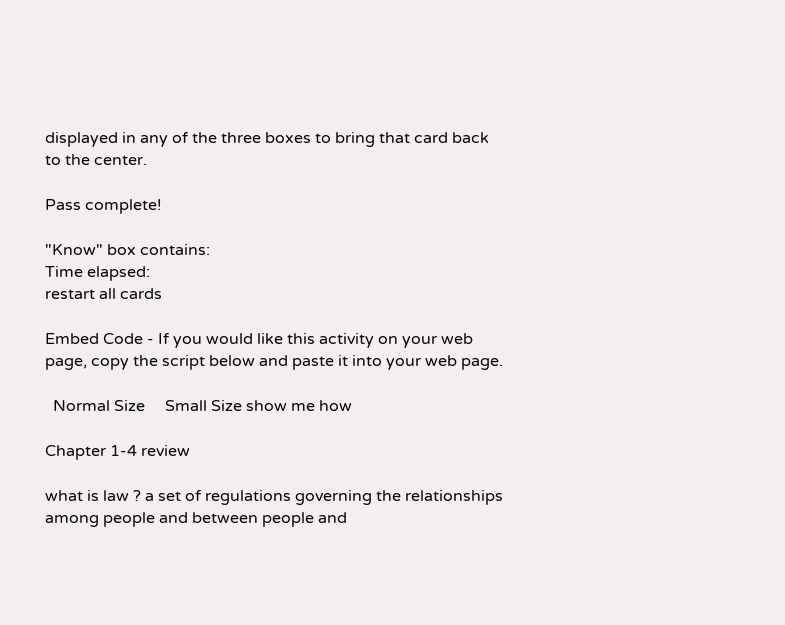displayed in any of the three boxes to bring that card back to the center.

Pass complete!

"Know" box contains:
Time elapsed:
restart all cards

Embed Code - If you would like this activity on your web page, copy the script below and paste it into your web page.

  Normal Size     Small Size show me how

Chapter 1-4 review

what is law ? a set of regulations governing the relationships among people and between people and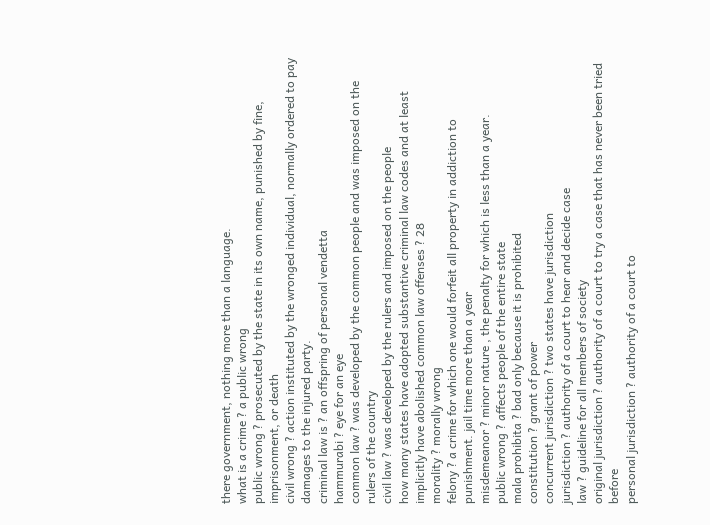there government, nothing more than a language.
what is a crime ? a public wrong
public wrong ? prosecuted by the state in its own name, punished by fine, imprisonment, or death
civil wrong ? action instituted by the wronged individual, normally ordered to pay damages to the injured party.
criminal law is ? an offspring of personal vendetta
hammurabi ? eye for an eye
common law ? was developed by the common people and was imposed on the rulers of the country
civil law ? was developed by the rulers and imposed on the people
how many states have adopted substantive criminal law codes and at least implicitly have abolished common law offenses ? 28
morality ? morally wrong
felony ? a crime for which one would forfeit all property in addiction to punishment. jail time more than a year
misdemeanor ? minor nature , the penalty for which is less than a year.
public wrong ? affects people of the entire state
mala prohibita ? bad only because it is prohibited
constitution ? grant of power
concurrent jurisdiction ? two states have jurisdiction
jurisdiction ? authority of a court to hear and decide case
law ? guideline for all members of society
original jurisdiction ? authority of a court to try a case that has never been tried before
personal jurisdiction ? authority of a court to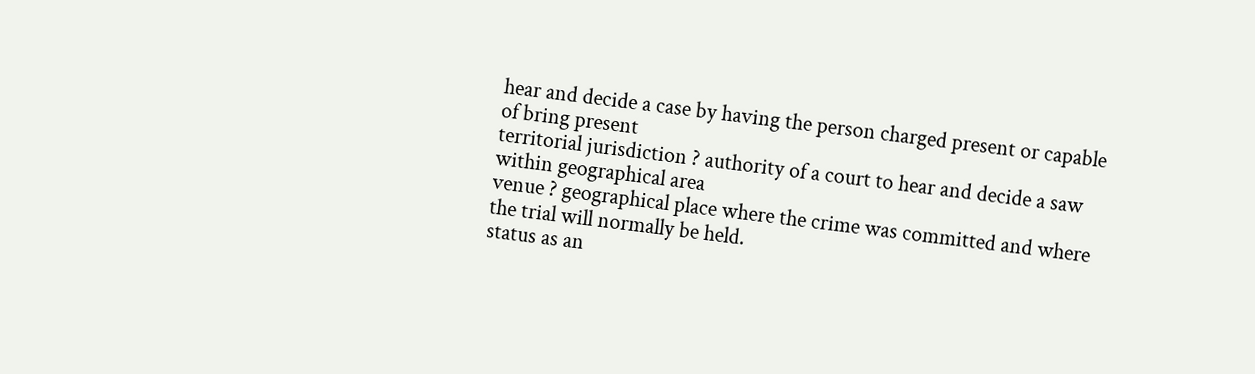hear and decide a case by having the person charged present or capable of bring present
territorial jurisdiction ? authority of a court to hear and decide a saw within geographical area
venue ? geographical place where the crime was committed and where the trial will normally be held.
status as an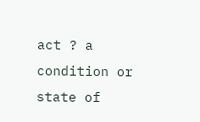act ? a condition or state of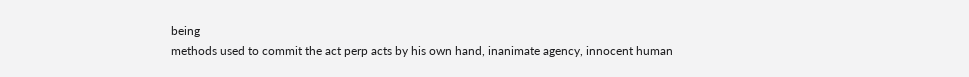being
methods used to commit the act perp acts by his own hand, inanimate agency, innocent human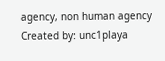agency, non human agency
Created by: unc1playa